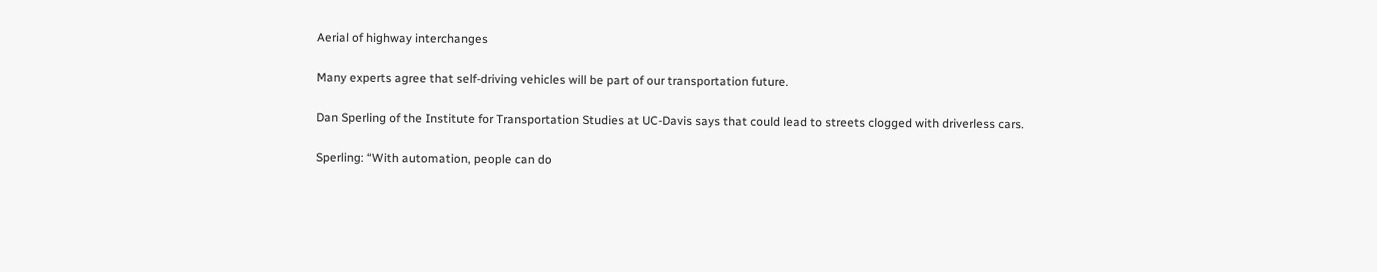Aerial of highway interchanges

Many experts agree that self-driving vehicles will be part of our transportation future.

Dan Sperling of the Institute for Transportation Studies at UC-Davis says that could lead to streets clogged with driverless cars.

Sperling: “With automation, people can do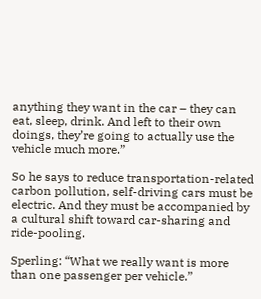anything they want in the car – they can eat, sleep, drink. And left to their own doings, they’re going to actually use the vehicle much more.”

So he says to reduce transportation-related carbon pollution, self-driving cars must be electric. And they must be accompanied by a cultural shift toward car-sharing and ride-pooling.

Sperling: “What we really want is more than one passenger per vehicle.”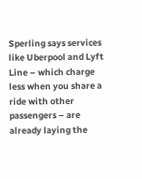Sperling says services like Uberpool and Lyft Line – which charge less when you share a ride with other passengers – are already laying the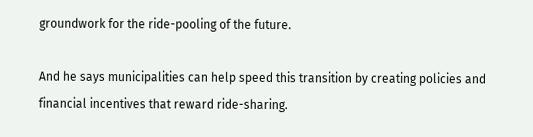groundwork for the ride-pooling of the future.

And he says municipalities can help speed this transition by creating policies and financial incentives that reward ride-sharing.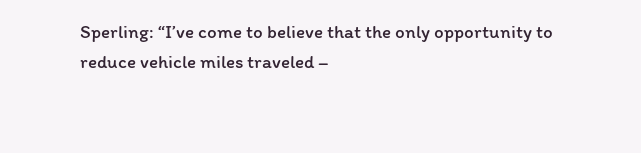Sperling: “I’ve come to believe that the only opportunity to reduce vehicle miles traveled –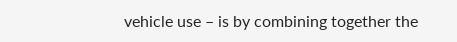vehicle use – is by combining together the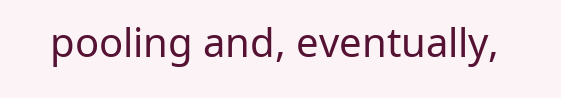pooling and, eventually,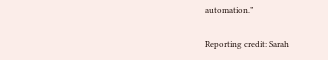automation.”

Reporting credit: Sarah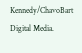Kennedy/ChavoBart Digital Media.